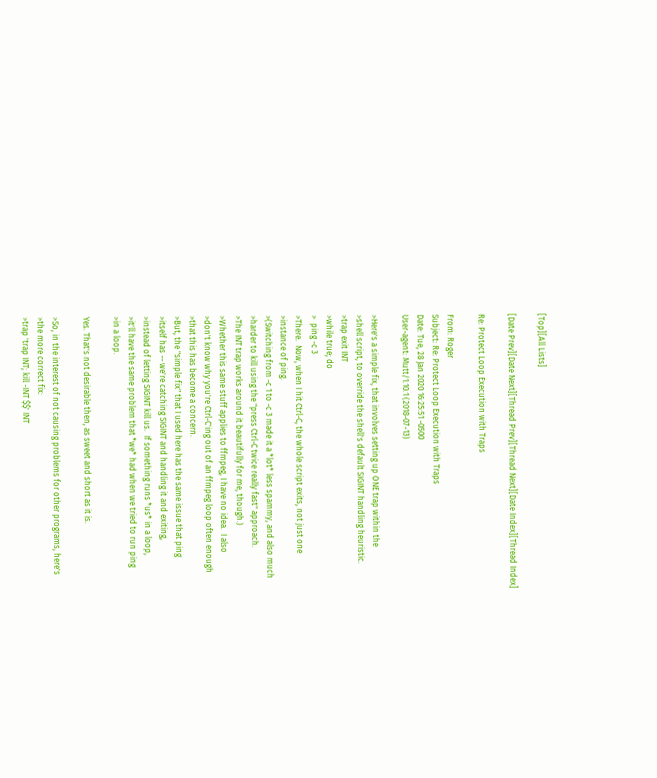[Top][All Lists]

[Date Prev][Date Next][Thread Prev][Thread Next][Date Index][Thread Index]

Re: Protect Loop Execution with Traps

From: Roger
Subject: Re: Protect Loop Execution with Traps
Date: Tue, 28 Jan 2020 16:25:51 -0500
User-agent: Mutt/1.10.1 (2018-07-13)

>Here's a simple fix, that involves setting up ONE trap within the
>shell script, to override the shell's default SIGINT handling heuristic.
>trap exit INT
>while true; do
>  ping -c 3
>There.  Now, when I hit Ctrl-C, the whole script exits, not just one
>instance of ping.
>(Switching from -c 1 to -c 3 made it a *lot* less spammy, and also much
>harder to kill using the "press Ctrl-C twice really fast" approach.
>The INT trap works around it beautifully for me, though.)
>Whether this same stuff applies to ffmpeg, I have no idea.  I also
>don't know why you're Ctrl-C'ing out of an ffmpeg loop often enough
>that this has become a concern.
>But, the "simple fix" that I used here has the same issue that ping
>itself has -- we're catching SIGINT and handling it and exiting,
>instead of letting SIGINT kill us.  If something runs *us* in a loop,
>it'll have the same problem that *we* had when we tried to run ping
>in a loop.

Yes. That's not desirable then, as sweet and short as it is.

>So, in the interest of not causing problems for other programs, here's
>the more correct fix:
>trap 'trap INT; kill -INT $$' INT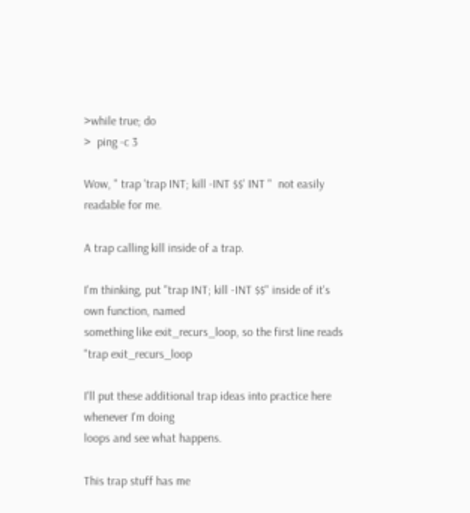>while true; do
>  ping -c 3

Wow, " trap 'trap INT; kill -INT $$' INT "  not easily readable for me.

A trap calling kill inside of a trap.

I'm thinking, put "trap INT; kill -INT $$" inside of it's own function, named
something like exit_recurs_loop, so the first line reads "trap exit_recurs_loop

I'll put these additional trap ideas into practice here whenever I'm doing
loops and see what happens.

This trap stuff has me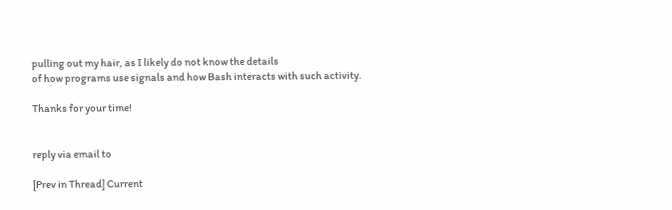pulling out my hair, as I likely do not know the details
of how programs use signals and how Bash interacts with such activity.

Thanks for your time!


reply via email to

[Prev in Thread] Current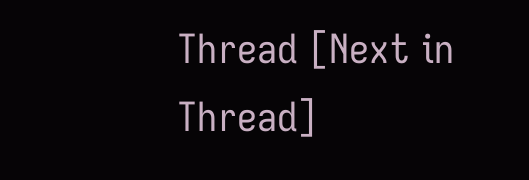Thread [Next in Thread]